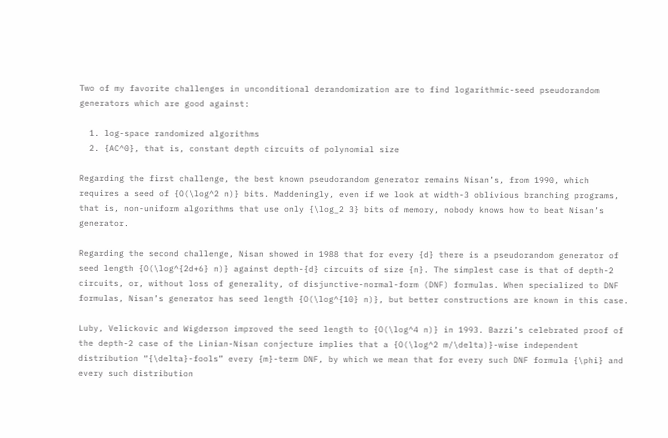Two of my favorite challenges in unconditional derandomization are to find logarithmic-seed pseudorandom generators which are good against:

  1. log-space randomized algorithms
  2. {AC^0}, that is, constant depth circuits of polynomial size

Regarding the first challenge, the best known pseudorandom generator remains Nisan’s, from 1990, which requires a seed of {O(\log^2 n)} bits. Maddeningly, even if we look at width-3 oblivious branching programs, that is, non-uniform algorithms that use only {\log_2 3} bits of memory, nobody knows how to beat Nisan’s generator.

Regarding the second challenge, Nisan showed in 1988 that for every {d} there is a pseudorandom generator of seed length {O(\log^{2d+6} n)} against depth-{d} circuits of size {n}. The simplest case is that of depth-2 circuits, or, without loss of generality, of disjunctive-normal-form (DNF) formulas. When specialized to DNF formulas, Nisan’s generator has seed length {O(\log^{10} n)}, but better constructions are known in this case.

Luby, Velickovic and Wigderson improved the seed length to {O(\log^4 n)} in 1993. Bazzi’s celebrated proof of the depth-2 case of the Linian-Nisan conjecture implies that a {O(\log^2 m/\delta)}-wise independent distribution “{\delta}-fools” every {m}-term DNF, by which we mean that for every such DNF formula {\phi} and every such distribution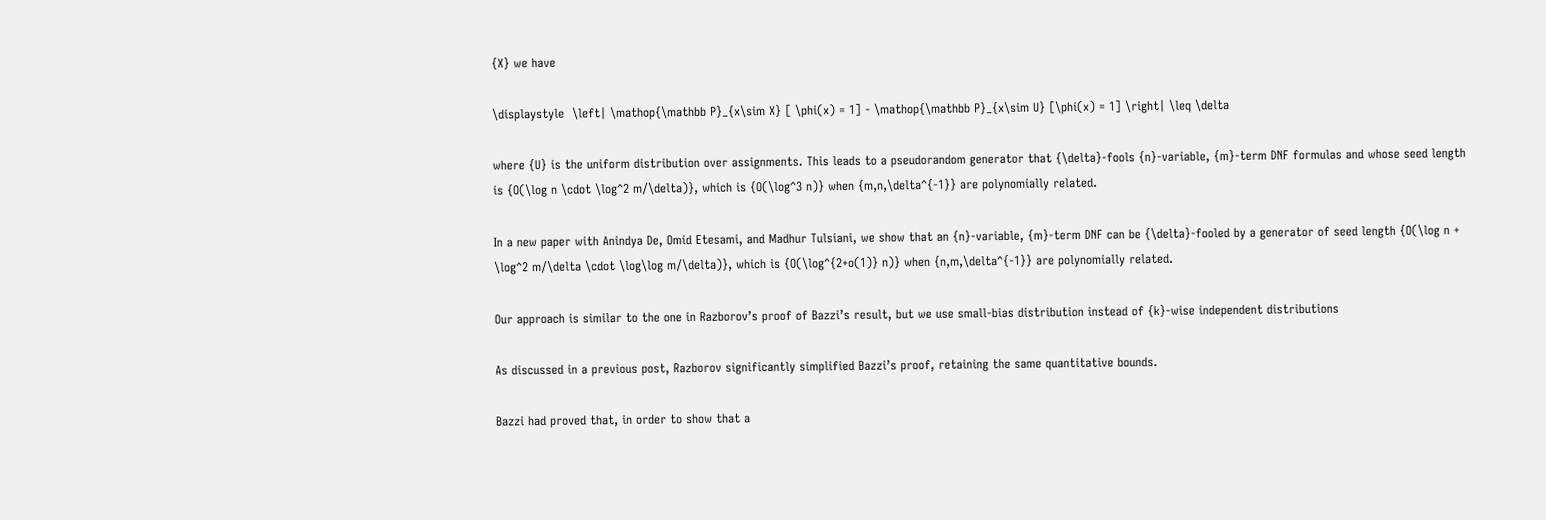{X} we have

\displaystyle  \left| \mathop{\mathbb P}_{x\sim X} [ \phi(x) = 1] - \mathop{\mathbb P}_{x\sim U} [\phi(x) = 1] \right| \leq \delta

where {U} is the uniform distribution over assignments. This leads to a pseudorandom generator that {\delta}-fools {n}-variable, {m}-term DNF formulas and whose seed length is {O(\log n \cdot \log^2 m/\delta)}, which is {O(\log^3 n)} when {m,n,\delta^{-1}} are polynomially related.

In a new paper with Anindya De, Omid Etesami, and Madhur Tulsiani, we show that an {n}-variable, {m}-term DNF can be {\delta}-fooled by a generator of seed length {O(\log n + \log^2 m/\delta \cdot \log\log m/\delta)}, which is {O(\log^{2+o(1)} n)} when {n,m,\delta^{-1}} are polynomially related.

Our approach is similar to the one in Razborov’s proof of Bazzi’s result, but we use small-bias distribution instead of {k}-wise independent distributions

As discussed in a previous post, Razborov significantly simplified Bazzi’s proof, retaining the same quantitative bounds.

Bazzi had proved that, in order to show that a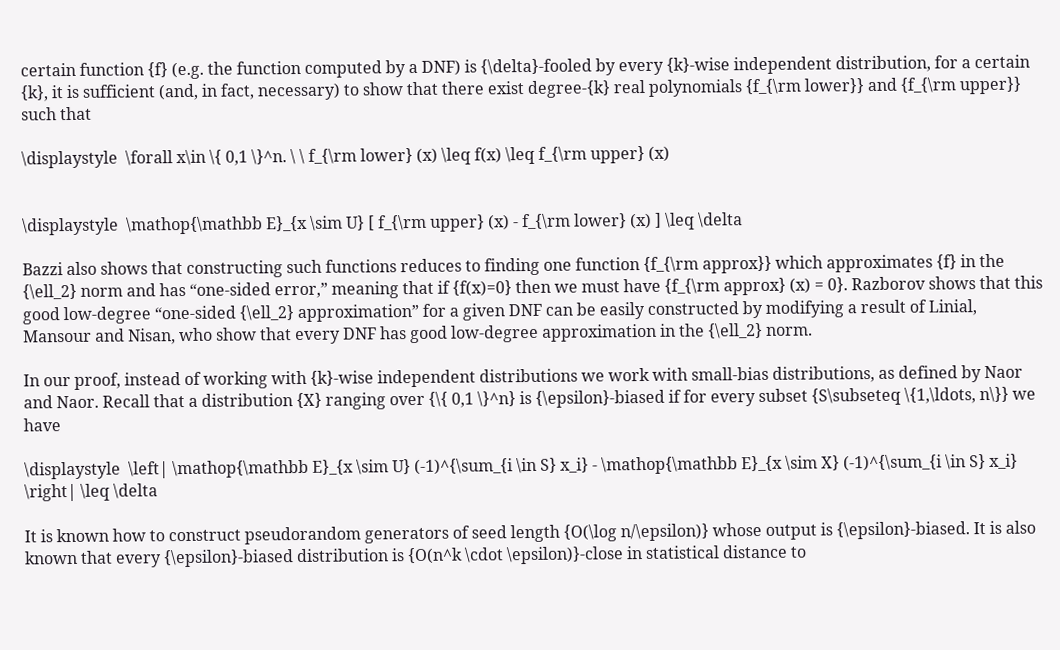certain function {f} (e.g. the function computed by a DNF) is {\delta}-fooled by every {k}-wise independent distribution, for a certain {k}, it is sufficient (and, in fact, necessary) to show that there exist degree-{k} real polynomials {f_{\rm lower}} and {f_{\rm upper}} such that

\displaystyle  \forall x\in \{ 0,1 \}^n. \ \ f_{\rm lower} (x) \leq f(x) \leq f_{\rm upper} (x)


\displaystyle  \mathop{\mathbb E}_{x \sim U} [ f_{\rm upper} (x) - f_{\rm lower} (x) ] \leq \delta

Bazzi also shows that constructing such functions reduces to finding one function {f_{\rm approx}} which approximates {f} in the {\ell_2} norm and has “one-sided error,” meaning that if {f(x)=0} then we must have {f_{\rm approx} (x) = 0}. Razborov shows that this good low-degree “one-sided {\ell_2} approximation” for a given DNF can be easily constructed by modifying a result of Linial, Mansour and Nisan, who show that every DNF has good low-degree approximation in the {\ell_2} norm.

In our proof, instead of working with {k}-wise independent distributions we work with small-bias distributions, as defined by Naor and Naor. Recall that a distribution {X} ranging over {\{ 0,1 \}^n} is {\epsilon}-biased if for every subset {S\subseteq \{1,\ldots, n\}} we have

\displaystyle  \left| \mathop{\mathbb E}_{x \sim U} (-1)^{\sum_{i \in S} x_i} - \mathop{\mathbb E}_{x \sim X} (-1)^{\sum_{i \in S} x_i} \right| \leq \delta

It is known how to construct pseudorandom generators of seed length {O(\log n/\epsilon)} whose output is {\epsilon}-biased. It is also known that every {\epsilon}-biased distribution is {O(n^k \cdot \epsilon)}-close in statistical distance to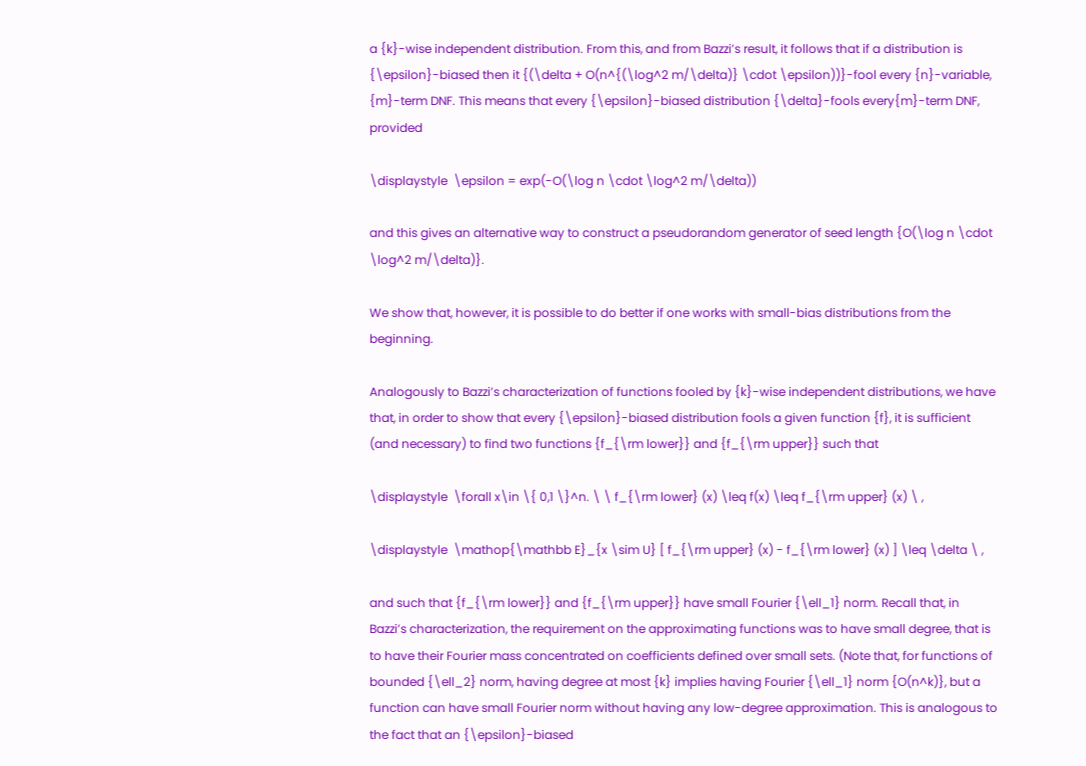a {k}-wise independent distribution. From this, and from Bazzi’s result, it follows that if a distribution is {\epsilon}-biased then it {(\delta + O(n^{(\log^2 m/\delta)} \cdot \epsilon))}-fool every {n}-variable, {m}-term DNF. This means that every {\epsilon}-biased distribution {\delta}-fools every{m}-term DNF, provided

\displaystyle  \epsilon = exp(-O(\log n \cdot \log^2 m/\delta))

and this gives an alternative way to construct a pseudorandom generator of seed length {O(\log n \cdot \log^2 m/\delta)}.

We show that, however, it is possible to do better if one works with small-bias distributions from the beginning.

Analogously to Bazzi’s characterization of functions fooled by {k}-wise independent distributions, we have that, in order to show that every {\epsilon}-biased distribution fools a given function {f}, it is sufficient (and necessary) to find two functions {f_{\rm lower}} and {f_{\rm upper}} such that

\displaystyle  \forall x\in \{ 0,1 \}^n. \ \ f_{\rm lower} (x) \leq f(x) \leq f_{\rm upper} (x) \ ,

\displaystyle  \mathop{\mathbb E}_{x \sim U} [ f_{\rm upper} (x) - f_{\rm lower} (x) ] \leq \delta \ ,

and such that {f_{\rm lower}} and {f_{\rm upper}} have small Fourier {\ell_1} norm. Recall that, in Bazzi’s characterization, the requirement on the approximating functions was to have small degree, that is to have their Fourier mass concentrated on coefficients defined over small sets. (Note that, for functions of bounded {\ell_2} norm, having degree at most {k} implies having Fourier {\ell_1} norm {O(n^k)}, but a function can have small Fourier norm without having any low-degree approximation. This is analogous to the fact that an {\epsilon}-biased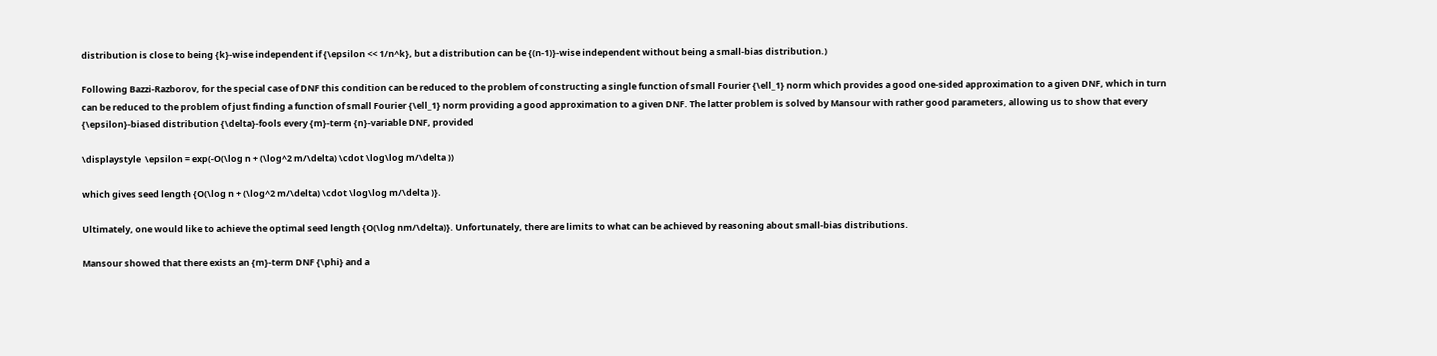distribution is close to being {k}-wise independent if {\epsilon << 1/n^k}, but a distribution can be {(n-1)}-wise independent without being a small-bias distribution.)

Following Bazzi-Razborov, for the special case of DNF this condition can be reduced to the problem of constructing a single function of small Fourier {\ell_1} norm which provides a good one-sided approximation to a given DNF, which in turn can be reduced to the problem of just finding a function of small Fourier {\ell_1} norm providing a good approximation to a given DNF. The latter problem is solved by Mansour with rather good parameters, allowing us to show that every {\epsilon}-biased distribution {\delta}-fools every {m}-term {n}-variable DNF, provided

\displaystyle  \epsilon = exp(-O(\log n + (\log^2 m/\delta) \cdot \log\log m/\delta ))

which gives seed length {O(\log n + (\log^2 m/\delta) \cdot \log\log m/\delta )}.

Ultimately, one would like to achieve the optimal seed length {O(\log nm/\delta)}. Unfortunately, there are limits to what can be achieved by reasoning about small-bias distributions.

Mansour showed that there exists an {m}-term DNF {\phi} and a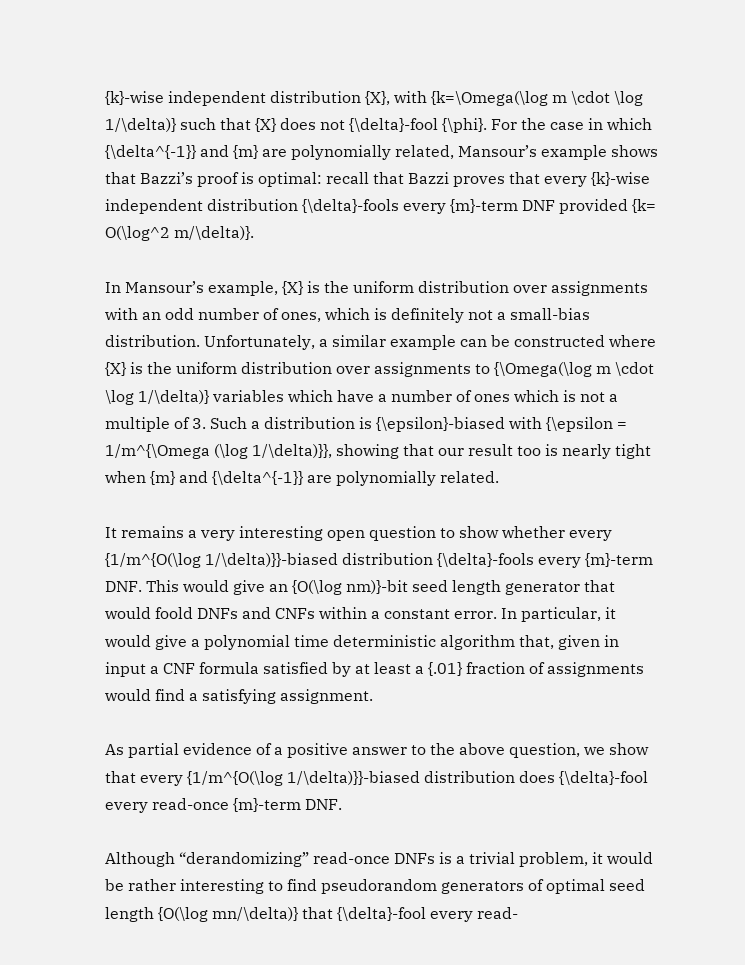{k}-wise independent distribution {X}, with {k=\Omega(\log m \cdot \log 1/\delta)} such that {X} does not {\delta}-fool {\phi}. For the case in which {\delta^{-1}} and {m} are polynomially related, Mansour’s example shows that Bazzi’s proof is optimal: recall that Bazzi proves that every {k}-wise independent distribution {\delta}-fools every {m}-term DNF provided {k= O(\log^2 m/\delta)}.

In Mansour’s example, {X} is the uniform distribution over assignments with an odd number of ones, which is definitely not a small-bias distribution. Unfortunately, a similar example can be constructed where {X} is the uniform distribution over assignments to {\Omega(\log m \cdot \log 1/\delta)} variables which have a number of ones which is not a multiple of 3. Such a distribution is {\epsilon}-biased with {\epsilon = 1/m^{\Omega (\log 1/\delta)}}, showing that our result too is nearly tight when {m} and {\delta^{-1}} are polynomially related.

It remains a very interesting open question to show whether every {1/m^{O(\log 1/\delta)}}-biased distribution {\delta}-fools every {m}-term DNF. This would give an {O(\log nm)}-bit seed length generator that would foold DNFs and CNFs within a constant error. In particular, it would give a polynomial time deterministic algorithm that, given in input a CNF formula satisfied by at least a {.01} fraction of assignments would find a satisfying assignment.

As partial evidence of a positive answer to the above question, we show that every {1/m^{O(\log 1/\delta)}}-biased distribution does {\delta}-fool every read-once {m}-term DNF.

Although “derandomizing” read-once DNFs is a trivial problem, it would be rather interesting to find pseudorandom generators of optimal seed length {O(\log mn/\delta)} that {\delta}-fool every read-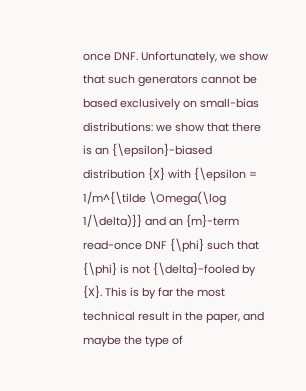once DNF. Unfortunately, we show that such generators cannot be based exclusively on small-bias distributions: we show that there is an {\epsilon}-biased distribution {X} with {\epsilon = 1/m^{\tilde \Omega(\log 1/\delta)}} and an {m}-term read-once DNF {\phi} such that {\phi} is not {\delta}-fooled by {X}. This is by far the most technical result in the paper, and maybe the type of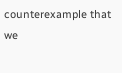counterexample that we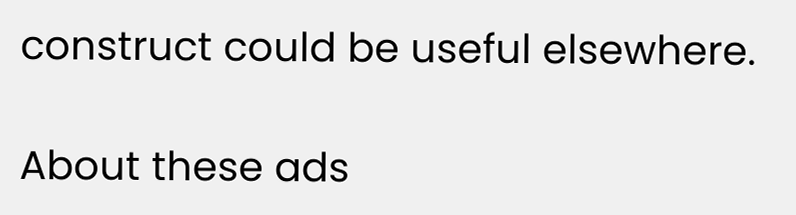construct could be useful elsewhere.

About these ads